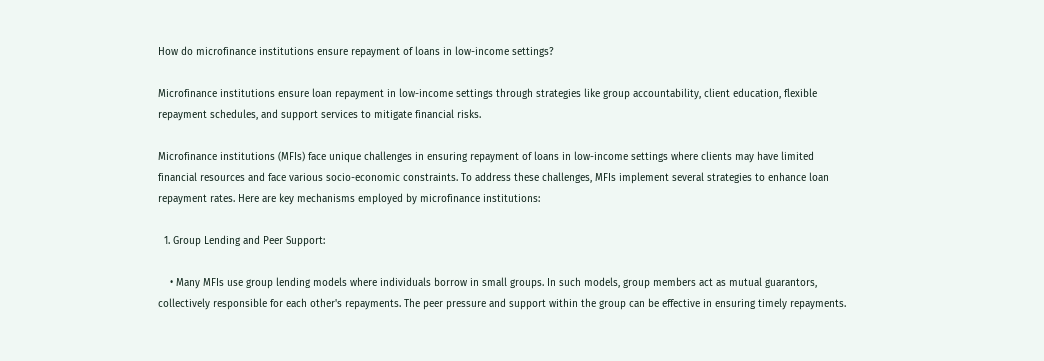How do microfinance institutions ensure repayment of loans in low-income settings?

Microfinance institutions ensure loan repayment in low-income settings through strategies like group accountability, client education, flexible repayment schedules, and support services to mitigate financial risks.

Microfinance institutions (MFIs) face unique challenges in ensuring repayment of loans in low-income settings where clients may have limited financial resources and face various socio-economic constraints. To address these challenges, MFIs implement several strategies to enhance loan repayment rates. Here are key mechanisms employed by microfinance institutions:

  1. Group Lending and Peer Support:

    • Many MFIs use group lending models where individuals borrow in small groups. In such models, group members act as mutual guarantors, collectively responsible for each other's repayments. The peer pressure and support within the group can be effective in ensuring timely repayments.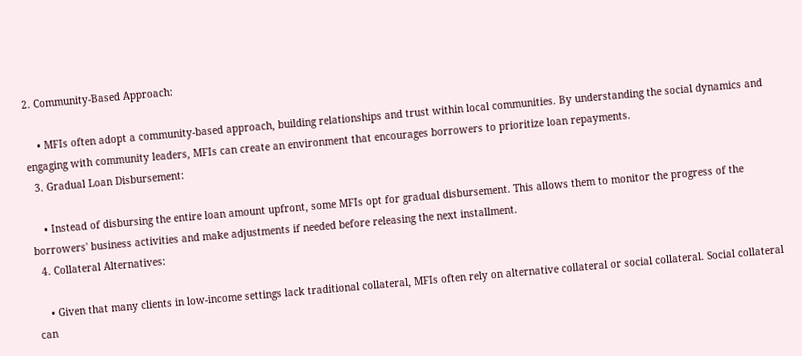2. Community-Based Approach:

    • MFIs often adopt a community-based approach, building relationships and trust within local communities. By understanding the social dynamics and engaging with community leaders, MFIs can create an environment that encourages borrowers to prioritize loan repayments.
  3. Gradual Loan Disbursement:

    • Instead of disbursing the entire loan amount upfront, some MFIs opt for gradual disbursement. This allows them to monitor the progress of the borrowers' business activities and make adjustments if needed before releasing the next installment.
  4. Collateral Alternatives:

    • Given that many clients in low-income settings lack traditional collateral, MFIs often rely on alternative collateral or social collateral. Social collateral can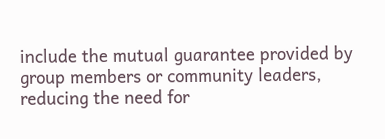include the mutual guarantee provided by group members or community leaders, reducing the need for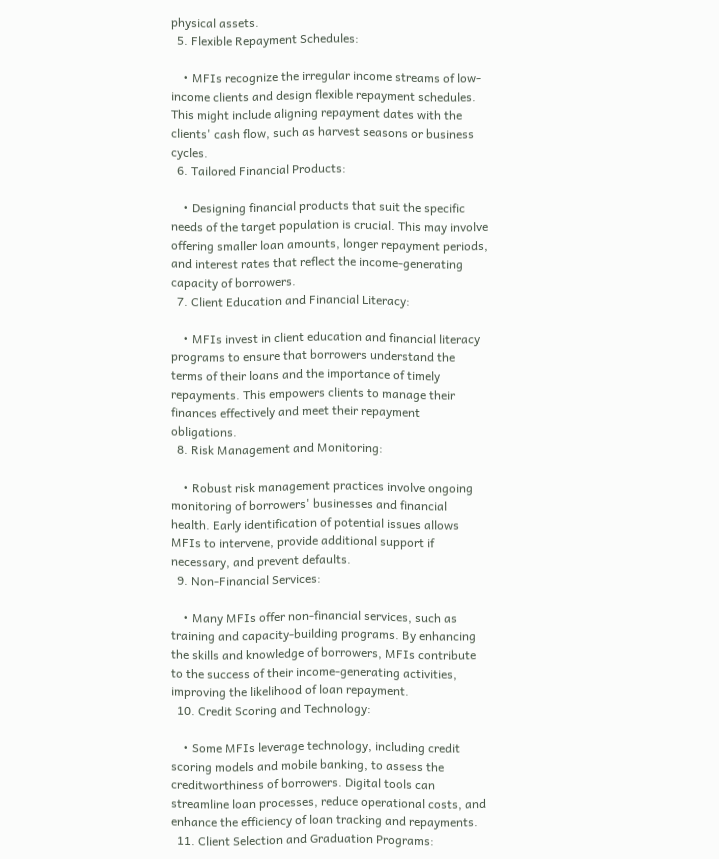physical assets.
  5. Flexible Repayment Schedules:

    • MFIs recognize the irregular income streams of low-income clients and design flexible repayment schedules. This might include aligning repayment dates with the clients' cash flow, such as harvest seasons or business cycles.
  6. Tailored Financial Products:

    • Designing financial products that suit the specific needs of the target population is crucial. This may involve offering smaller loan amounts, longer repayment periods, and interest rates that reflect the income-generating capacity of borrowers.
  7. Client Education and Financial Literacy:

    • MFIs invest in client education and financial literacy programs to ensure that borrowers understand the terms of their loans and the importance of timely repayments. This empowers clients to manage their finances effectively and meet their repayment obligations.
  8. Risk Management and Monitoring:

    • Robust risk management practices involve ongoing monitoring of borrowers' businesses and financial health. Early identification of potential issues allows MFIs to intervene, provide additional support if necessary, and prevent defaults.
  9. Non-Financial Services:

    • Many MFIs offer non-financial services, such as training and capacity-building programs. By enhancing the skills and knowledge of borrowers, MFIs contribute to the success of their income-generating activities, improving the likelihood of loan repayment.
  10. Credit Scoring and Technology:

    • Some MFIs leverage technology, including credit scoring models and mobile banking, to assess the creditworthiness of borrowers. Digital tools can streamline loan processes, reduce operational costs, and enhance the efficiency of loan tracking and repayments.
  11. Client Selection and Graduation Programs: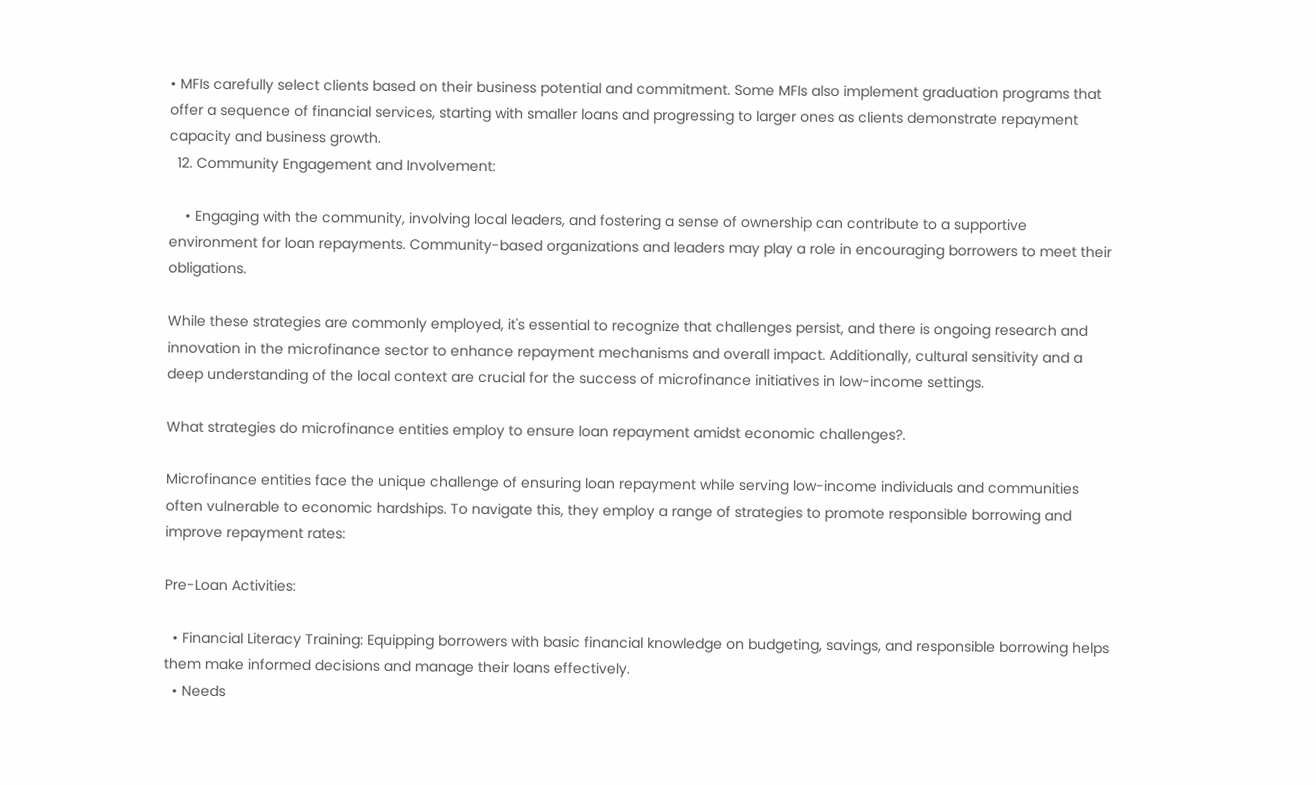• MFIs carefully select clients based on their business potential and commitment. Some MFIs also implement graduation programs that offer a sequence of financial services, starting with smaller loans and progressing to larger ones as clients demonstrate repayment capacity and business growth.
  12. Community Engagement and Involvement:

    • Engaging with the community, involving local leaders, and fostering a sense of ownership can contribute to a supportive environment for loan repayments. Community-based organizations and leaders may play a role in encouraging borrowers to meet their obligations.

While these strategies are commonly employed, it's essential to recognize that challenges persist, and there is ongoing research and innovation in the microfinance sector to enhance repayment mechanisms and overall impact. Additionally, cultural sensitivity and a deep understanding of the local context are crucial for the success of microfinance initiatives in low-income settings.

What strategies do microfinance entities employ to ensure loan repayment amidst economic challenges?.

Microfinance entities face the unique challenge of ensuring loan repayment while serving low-income individuals and communities often vulnerable to economic hardships. To navigate this, they employ a range of strategies to promote responsible borrowing and improve repayment rates:

Pre-Loan Activities:

  • Financial Literacy Training: Equipping borrowers with basic financial knowledge on budgeting, savings, and responsible borrowing helps them make informed decisions and manage their loans effectively.
  • Needs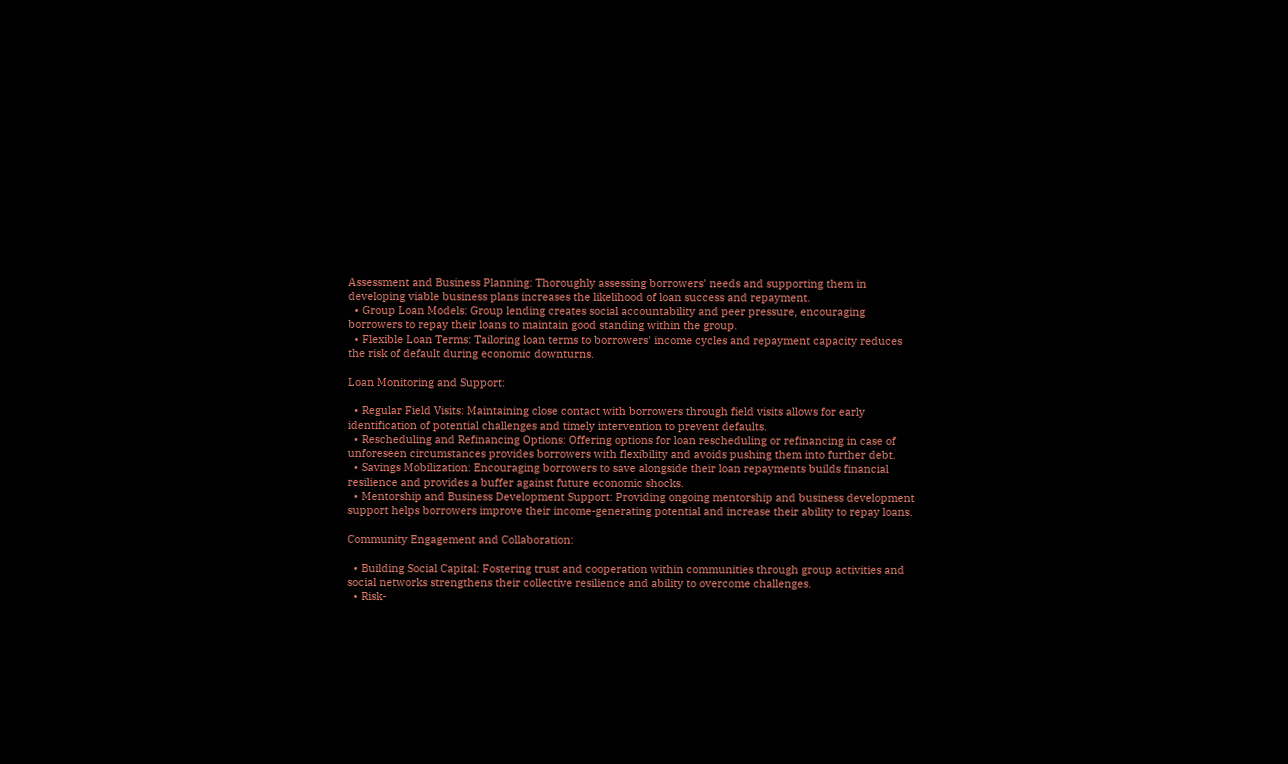Assessment and Business Planning: Thoroughly assessing borrowers' needs and supporting them in developing viable business plans increases the likelihood of loan success and repayment.
  • Group Loan Models: Group lending creates social accountability and peer pressure, encouraging borrowers to repay their loans to maintain good standing within the group.
  • Flexible Loan Terms: Tailoring loan terms to borrowers' income cycles and repayment capacity reduces the risk of default during economic downturns.

Loan Monitoring and Support:

  • Regular Field Visits: Maintaining close contact with borrowers through field visits allows for early identification of potential challenges and timely intervention to prevent defaults.
  • Rescheduling and Refinancing Options: Offering options for loan rescheduling or refinancing in case of unforeseen circumstances provides borrowers with flexibility and avoids pushing them into further debt.
  • Savings Mobilization: Encouraging borrowers to save alongside their loan repayments builds financial resilience and provides a buffer against future economic shocks.
  • Mentorship and Business Development Support: Providing ongoing mentorship and business development support helps borrowers improve their income-generating potential and increase their ability to repay loans.

Community Engagement and Collaboration:

  • Building Social Capital: Fostering trust and cooperation within communities through group activities and social networks strengthens their collective resilience and ability to overcome challenges.
  • Risk-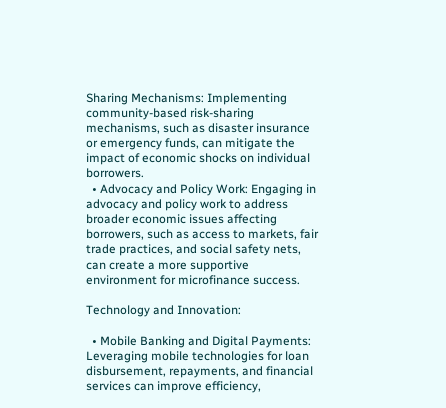Sharing Mechanisms: Implementing community-based risk-sharing mechanisms, such as disaster insurance or emergency funds, can mitigate the impact of economic shocks on individual borrowers.
  • Advocacy and Policy Work: Engaging in advocacy and policy work to address broader economic issues affecting borrowers, such as access to markets, fair trade practices, and social safety nets, can create a more supportive environment for microfinance success.

Technology and Innovation:

  • Mobile Banking and Digital Payments: Leveraging mobile technologies for loan disbursement, repayments, and financial services can improve efficiency,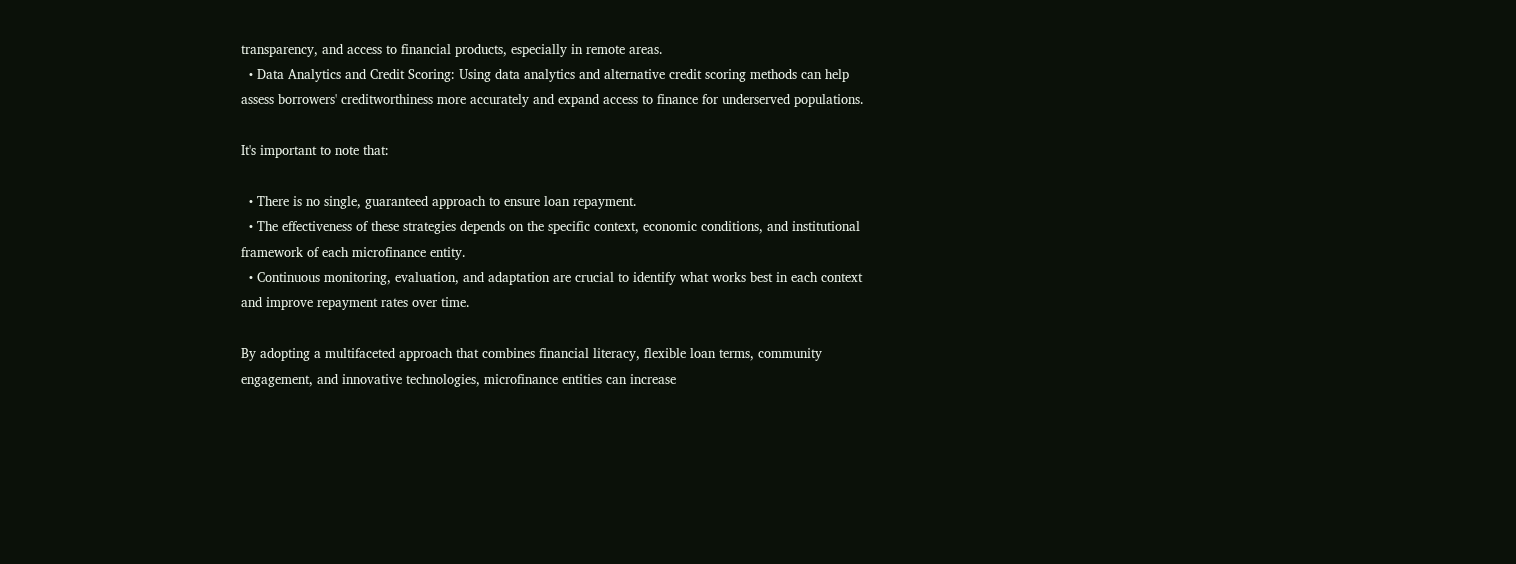transparency, and access to financial products, especially in remote areas.
  • Data Analytics and Credit Scoring: Using data analytics and alternative credit scoring methods can help assess borrowers' creditworthiness more accurately and expand access to finance for underserved populations.

It's important to note that:

  • There is no single, guaranteed approach to ensure loan repayment.
  • The effectiveness of these strategies depends on the specific context, economic conditions, and institutional framework of each microfinance entity.
  • Continuous monitoring, evaluation, and adaptation are crucial to identify what works best in each context and improve repayment rates over time.

By adopting a multifaceted approach that combines financial literacy, flexible loan terms, community engagement, and innovative technologies, microfinance entities can increase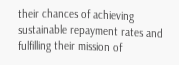their chances of achieving sustainable repayment rates and fulfilling their mission of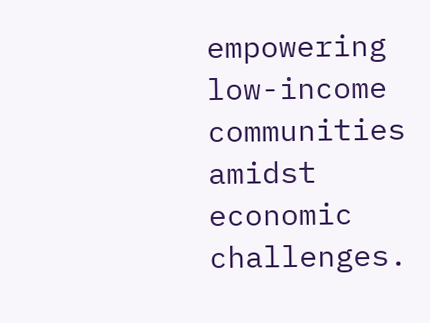empowering low-income communities amidst economic challenges.